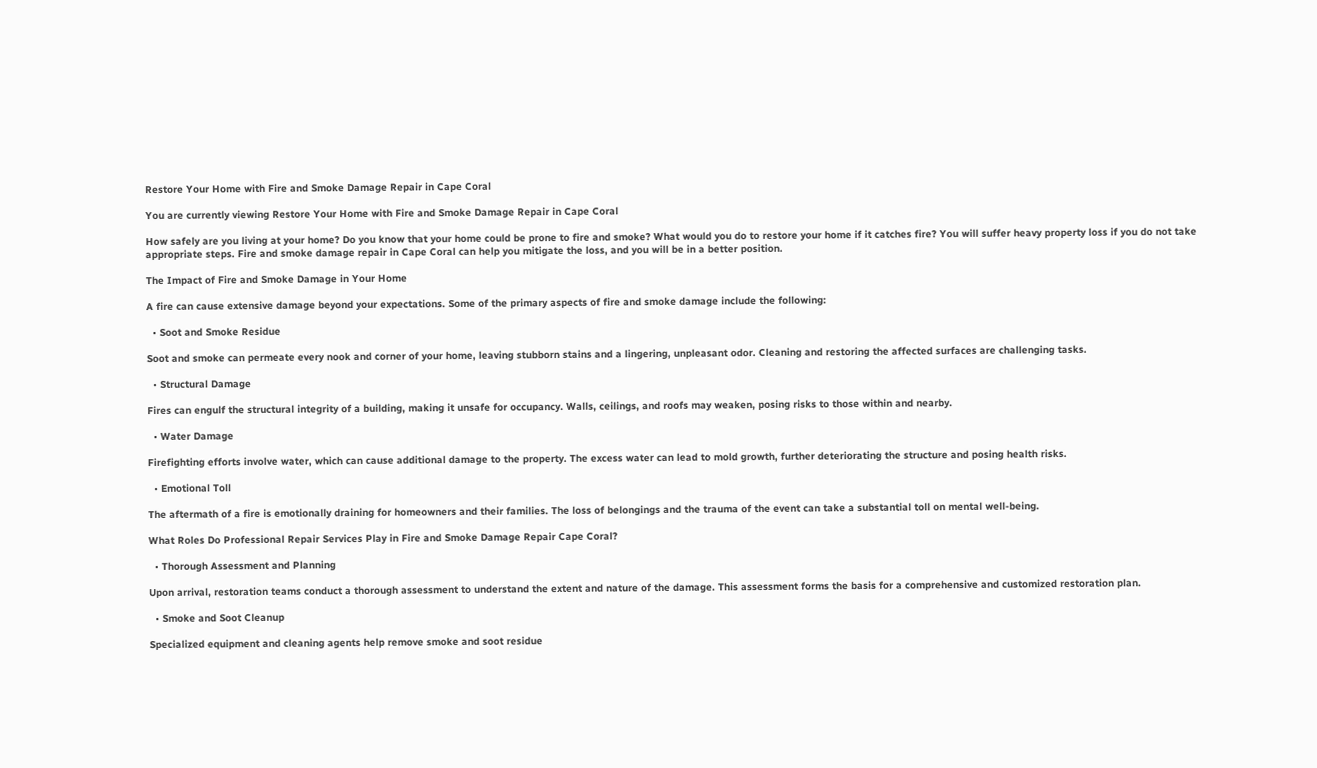Restore Your Home with Fire and Smoke Damage Repair in Cape Coral

You are currently viewing Restore Your Home with Fire and Smoke Damage Repair in Cape Coral

How safely are you living at your home? Do you know that your home could be prone to fire and smoke? What would you do to restore your home if it catches fire? You will suffer heavy property loss if you do not take appropriate steps. Fire and smoke damage repair in Cape Coral can help you mitigate the loss, and you will be in a better position.

The Impact of Fire and Smoke Damage in Your Home

A fire can cause extensive damage beyond your expectations. Some of the primary aspects of fire and smoke damage include the following:

  • Soot and Smoke Residue

Soot and smoke can permeate every nook and corner of your home, leaving stubborn stains and a lingering, unpleasant odor. Cleaning and restoring the affected surfaces are challenging tasks.

  • Structural Damage

Fires can engulf the structural integrity of a building, making it unsafe for occupancy. Walls, ceilings, and roofs may weaken, posing risks to those within and nearby.

  • Water Damage

Firefighting efforts involve water, which can cause additional damage to the property. The excess water can lead to mold growth, further deteriorating the structure and posing health risks.

  • Emotional Toll

The aftermath of a fire is emotionally draining for homeowners and their families. The loss of belongings and the trauma of the event can take a substantial toll on mental well-being.

What Roles Do Professional Repair Services Play in Fire and Smoke Damage Repair Cape Coral?

  • Thorough Assessment and Planning

Upon arrival, restoration teams conduct a thorough assessment to understand the extent and nature of the damage. This assessment forms the basis for a comprehensive and customized restoration plan.

  • Smoke and Soot Cleanup

Specialized equipment and cleaning agents help remove smoke and soot residue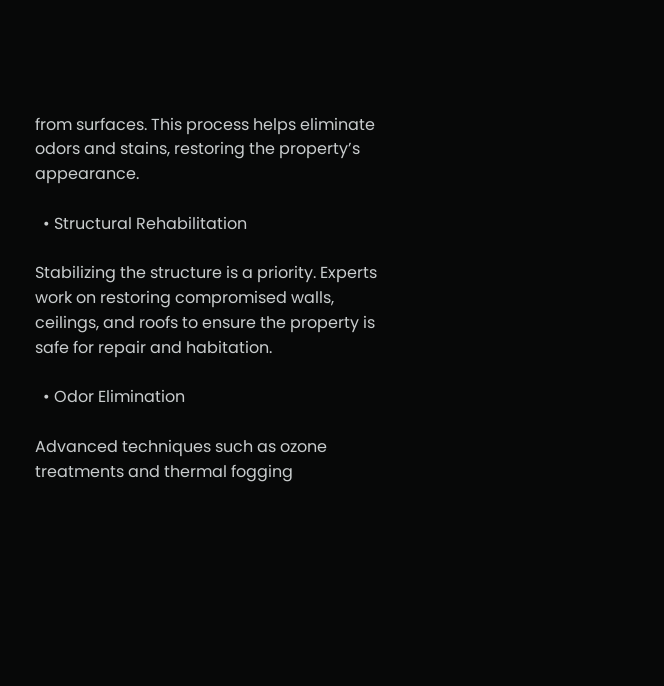from surfaces. This process helps eliminate odors and stains, restoring the property’s appearance.

  • Structural Rehabilitation

Stabilizing the structure is a priority. Experts work on restoring compromised walls, ceilings, and roofs to ensure the property is safe for repair and habitation.

  • Odor Elimination

Advanced techniques such as ozone treatments and thermal fogging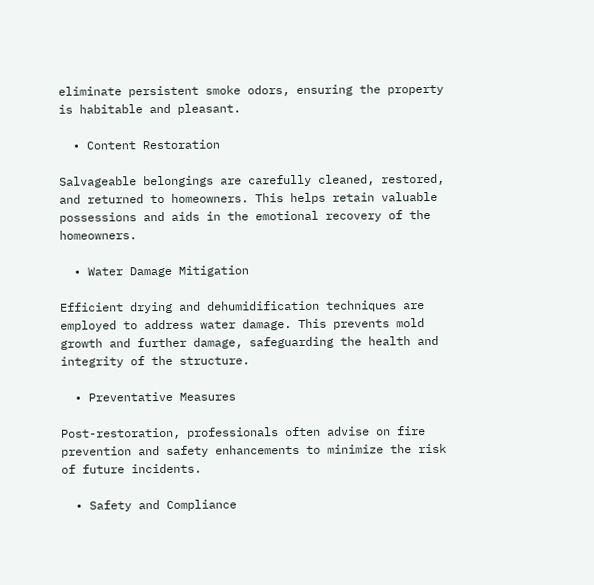eliminate persistent smoke odors, ensuring the property is habitable and pleasant.

  • Content Restoration

Salvageable belongings are carefully cleaned, restored, and returned to homeowners. This helps retain valuable possessions and aids in the emotional recovery of the homeowners.

  • Water Damage Mitigation

Efficient drying and dehumidification techniques are employed to address water damage. This prevents mold growth and further damage, safeguarding the health and integrity of the structure.

  • Preventative Measures

Post-restoration, professionals often advise on fire prevention and safety enhancements to minimize the risk of future incidents.

  • Safety and Compliance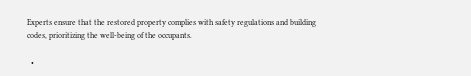Experts ensure that the restored property complies with safety regulations and building codes, prioritizing the well-being of the occupants.

  •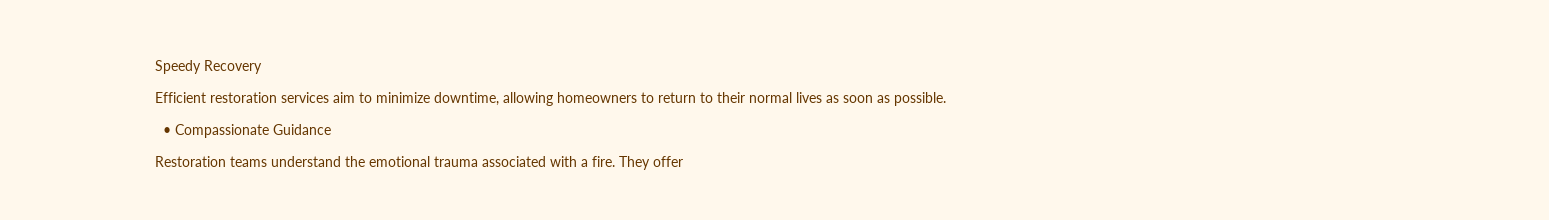Speedy Recovery

Efficient restoration services aim to minimize downtime, allowing homeowners to return to their normal lives as soon as possible.

  • Compassionate Guidance

Restoration teams understand the emotional trauma associated with a fire. They offer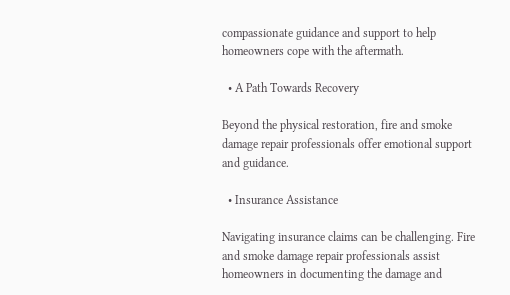compassionate guidance and support to help homeowners cope with the aftermath.

  • A Path Towards Recovery

Beyond the physical restoration, fire and smoke damage repair professionals offer emotional support and guidance.

  • Insurance Assistance

Navigating insurance claims can be challenging. Fire and smoke damage repair professionals assist homeowners in documenting the damage and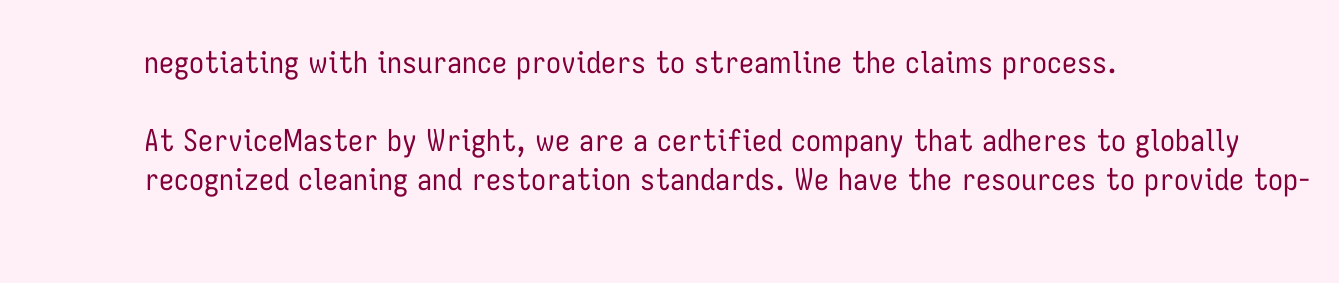negotiating with insurance providers to streamline the claims process.

At ServiceMaster by Wright, we are a certified company that adheres to globally recognized cleaning and restoration standards. We have the resources to provide top-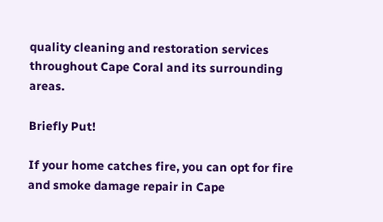quality cleaning and restoration services throughout Cape Coral and its surrounding areas.

Briefly Put!

If your home catches fire, you can opt for fire and smoke damage repair in Cape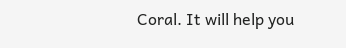Coral. It will help you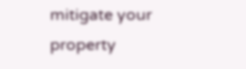mitigate your property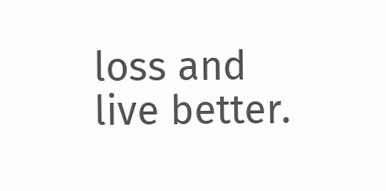loss and live better.